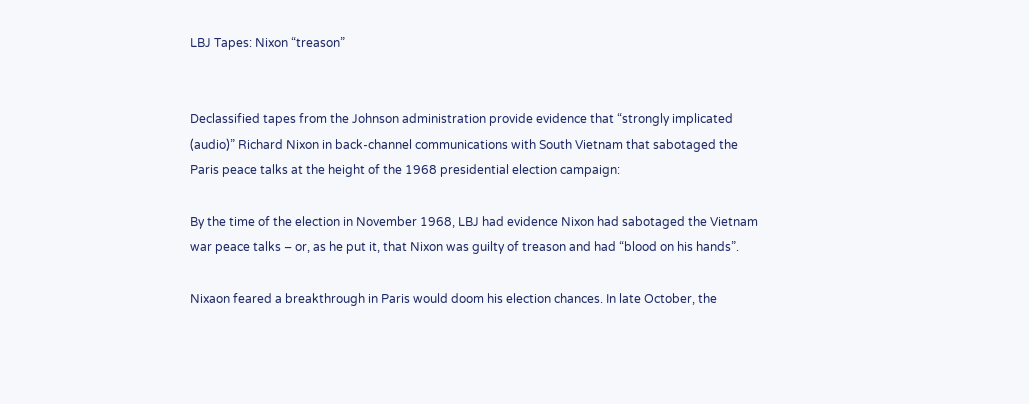LBJ Tapes: Nixon “treason”


Declassified tapes from the Johnson administration provide evidence that “strongly implicated (audio)” Richard Nixon in back-channel communications with South Vietnam that sabotaged the Paris peace talks at the height of the 1968 presidential election campaign:

By the time of the election in November 1968, LBJ had evidence Nixon had sabotaged the Vietnam war peace talks – or, as he put it, that Nixon was guilty of treason and had “blood on his hands”.

Nixaon feared a breakthrough in Paris would doom his election chances. In late October, the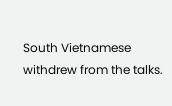South Vietnamese withdrew from the talks.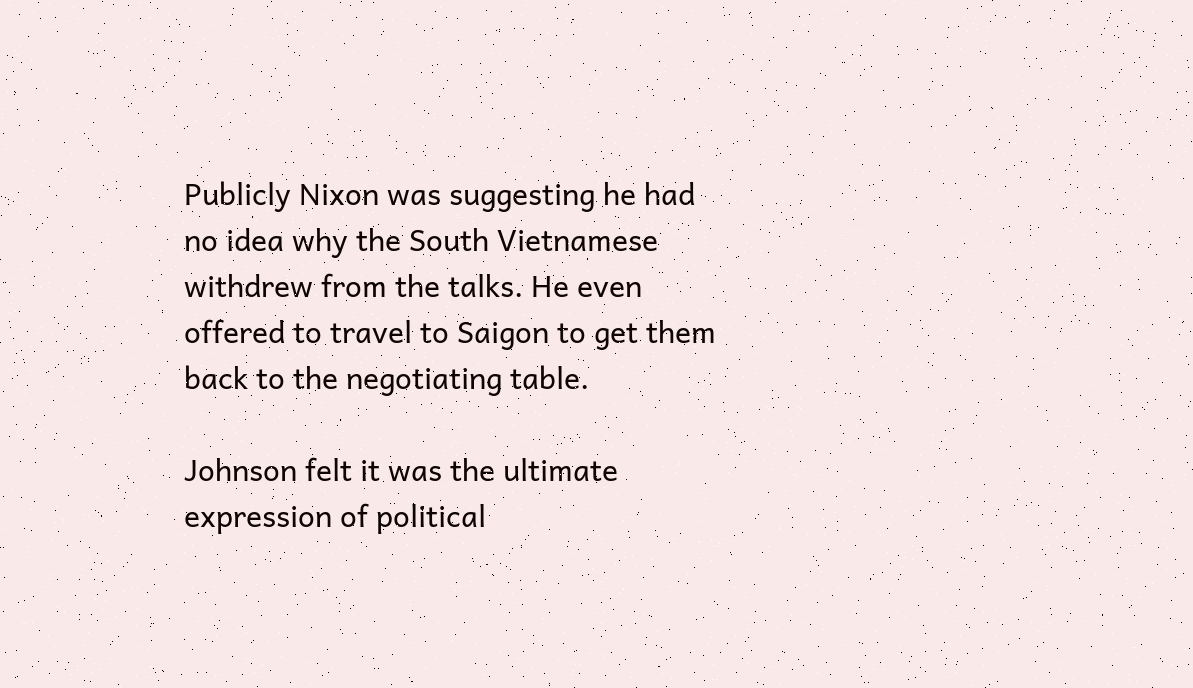Publicly Nixon was suggesting he had no idea why the South Vietnamese withdrew from the talks. He even offered to travel to Saigon to get them back to the negotiating table.

Johnson felt it was the ultimate expression of political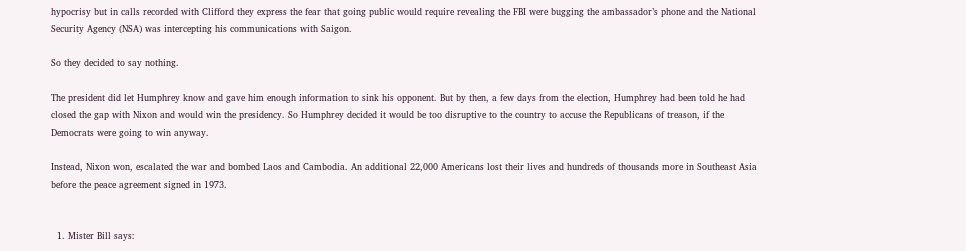hypocrisy but in calls recorded with Clifford they express the fear that going public would require revealing the FBI were bugging the ambassador’s phone and the National Security Agency (NSA) was intercepting his communications with Saigon.

So they decided to say nothing.

The president did let Humphrey know and gave him enough information to sink his opponent. But by then, a few days from the election, Humphrey had been told he had closed the gap with Nixon and would win the presidency. So Humphrey decided it would be too disruptive to the country to accuse the Republicans of treason, if the Democrats were going to win anyway.

Instead, Nixon won, escalated the war and bombed Laos and Cambodia. An additional 22,000 Americans lost their lives and hundreds of thousands more in Southeast Asia before the peace agreement signed in 1973.


  1. Mister Bill says: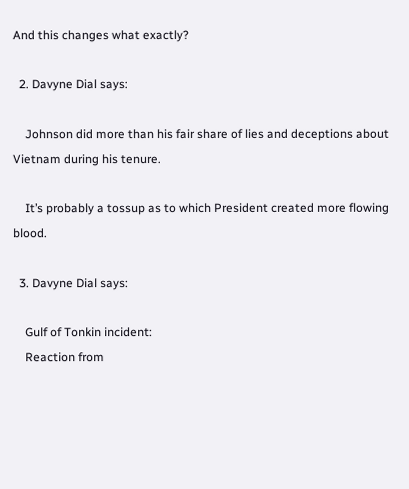And this changes what exactly?

  2. Davyne Dial says:

    Johnson did more than his fair share of lies and deceptions about Vietnam during his tenure.

    It’s probably a tossup as to which President created more flowing blood.

  3. Davyne Dial says:

    Gulf of Tonkin incident:
    Reaction from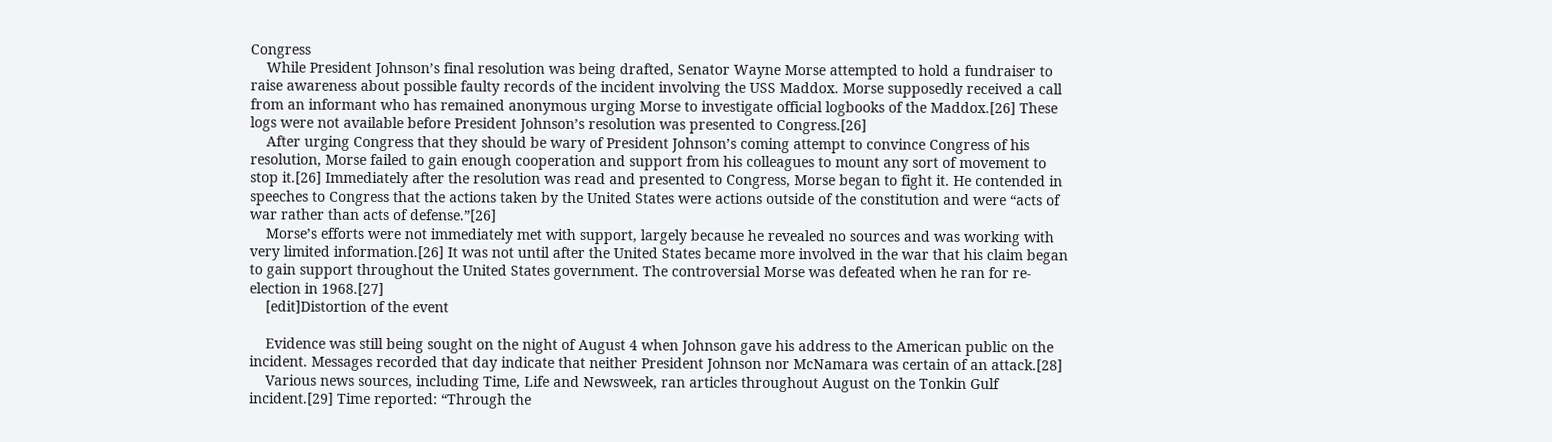Congress
    While President Johnson’s final resolution was being drafted, Senator Wayne Morse attempted to hold a fundraiser to raise awareness about possible faulty records of the incident involving the USS Maddox. Morse supposedly received a call from an informant who has remained anonymous urging Morse to investigate official logbooks of the Maddox.[26] These logs were not available before President Johnson’s resolution was presented to Congress.[26]
    After urging Congress that they should be wary of President Johnson’s coming attempt to convince Congress of his resolution, Morse failed to gain enough cooperation and support from his colleagues to mount any sort of movement to stop it.[26] Immediately after the resolution was read and presented to Congress, Morse began to fight it. He contended in speeches to Congress that the actions taken by the United States were actions outside of the constitution and were “acts of war rather than acts of defense.”[26]
    Morse’s efforts were not immediately met with support, largely because he revealed no sources and was working with very limited information.[26] It was not until after the United States became more involved in the war that his claim began to gain support throughout the United States government. The controversial Morse was defeated when he ran for re-election in 1968.[27]
    [edit]Distortion of the event

    Evidence was still being sought on the night of August 4 when Johnson gave his address to the American public on the incident. Messages recorded that day indicate that neither President Johnson nor McNamara was certain of an attack.[28]
    Various news sources, including Time, Life and Newsweek, ran articles throughout August on the Tonkin Gulf incident.[29] Time reported: “Through the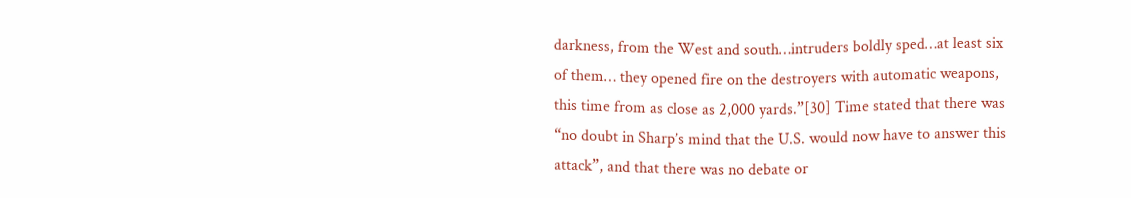darkness, from the West and south…intruders boldly sped…at least six of them… they opened fire on the destroyers with automatic weapons, this time from as close as 2,000 yards.”[30] Time stated that there was “no doubt in Sharp’s mind that the U.S. would now have to answer this attack”, and that there was no debate or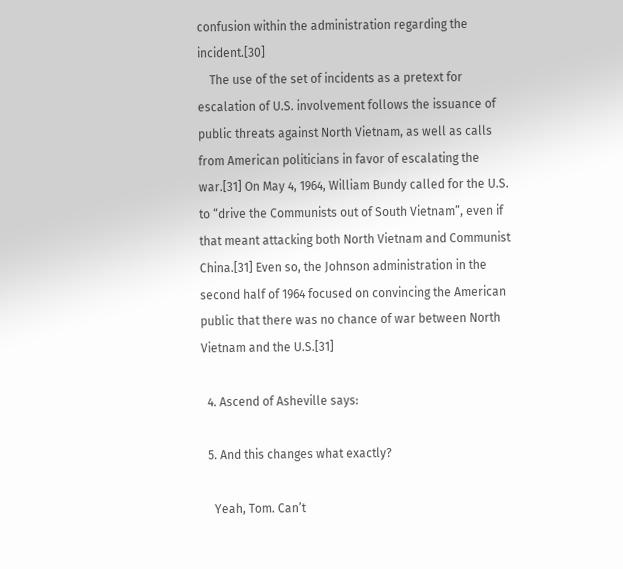confusion within the administration regarding the incident.[30]
    The use of the set of incidents as a pretext for escalation of U.S. involvement follows the issuance of public threats against North Vietnam, as well as calls from American politicians in favor of escalating the war.[31] On May 4, 1964, William Bundy called for the U.S. to “drive the Communists out of South Vietnam”, even if that meant attacking both North Vietnam and Communist China.[31] Even so, the Johnson administration in the second half of 1964 focused on convincing the American public that there was no chance of war between North Vietnam and the U.S.[31]

  4. Ascend of Asheville says:

  5. And this changes what exactly?

    Yeah, Tom. Can’t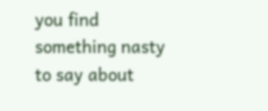you find something nasty to say about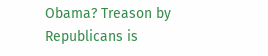Obama? Treason by Republicans is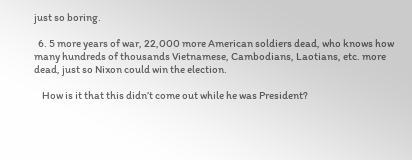just so boring.

  6. 5 more years of war, 22,000 more American soldiers dead, who knows how many hundreds of thousands Vietnamese, Cambodians, Laotians, etc. more dead, just so Nixon could win the election.

    How is it that this didn’t come out while he was President?